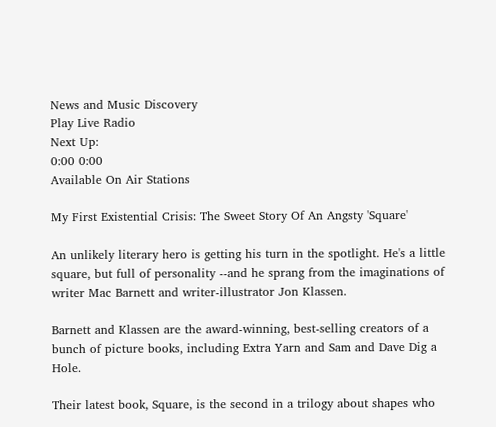News and Music Discovery
Play Live Radio
Next Up:
0:00 0:00
Available On Air Stations

My First Existential Crisis: The Sweet Story Of An Angsty 'Square'

An unlikely literary hero is getting his turn in the spotlight. He's a little square, but full of personality --and he sprang from the imaginations of writer Mac Barnett and writer-illustrator Jon Klassen.

Barnett and Klassen are the award-winning, best-selling creators of a bunch of picture books, including Extra Yarn and Sam and Dave Dig a Hole.

Their latest book, Square, is the second in a trilogy about shapes who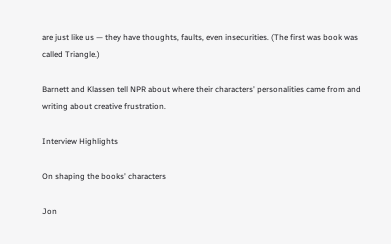are just like us — they have thoughts, faults, even insecurities. (The first was book was called Triangle.)

Barnett and Klassen tell NPR about where their characters' personalities came from and writing about creative frustration.

Interview Highlights

On shaping the books' characters

Jon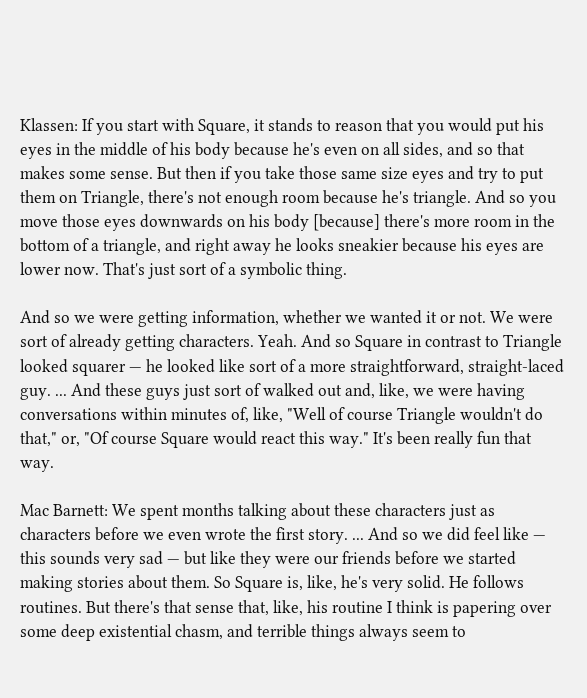Klassen: If you start with Square, it stands to reason that you would put his eyes in the middle of his body because he's even on all sides, and so that makes some sense. But then if you take those same size eyes and try to put them on Triangle, there's not enough room because he's triangle. And so you move those eyes downwards on his body [because] there's more room in the bottom of a triangle, and right away he looks sneakier because his eyes are lower now. That's just sort of a symbolic thing.

And so we were getting information, whether we wanted it or not. We were sort of already getting characters. Yeah. And so Square in contrast to Triangle looked squarer — he looked like sort of a more straightforward, straight-laced guy. ... And these guys just sort of walked out and, like, we were having conversations within minutes of, like, "Well of course Triangle wouldn't do that," or, "Of course Square would react this way." It's been really fun that way.

Mac Barnett: We spent months talking about these characters just as characters before we even wrote the first story. ... And so we did feel like — this sounds very sad — but like they were our friends before we started making stories about them. So Square is, like, he's very solid. He follows routines. But there's that sense that, like, his routine I think is papering over some deep existential chasm, and terrible things always seem to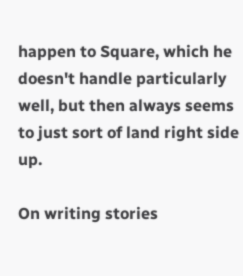happen to Square, which he doesn't handle particularly well, but then always seems to just sort of land right side up.

On writing stories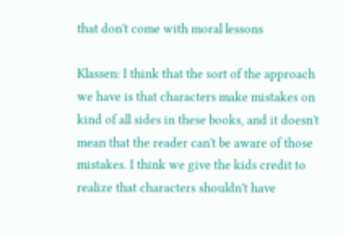that don't come with moral lessons

Klassen: I think that the sort of the approach we have is that characters make mistakes on kind of all sides in these books, and it doesn't mean that the reader can't be aware of those mistakes. I think we give the kids credit to realize that characters shouldn't have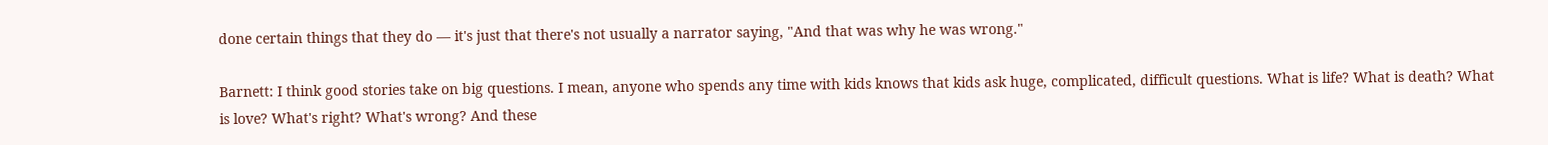done certain things that they do — it's just that there's not usually a narrator saying, "And that was why he was wrong."

Barnett: I think good stories take on big questions. I mean, anyone who spends any time with kids knows that kids ask huge, complicated, difficult questions. What is life? What is death? What is love? What's right? What's wrong? And these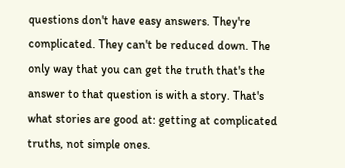questions don't have easy answers. They're complicated. They can't be reduced down. The only way that you can get the truth that's the answer to that question is with a story. That's what stories are good at: getting at complicated truths, not simple ones.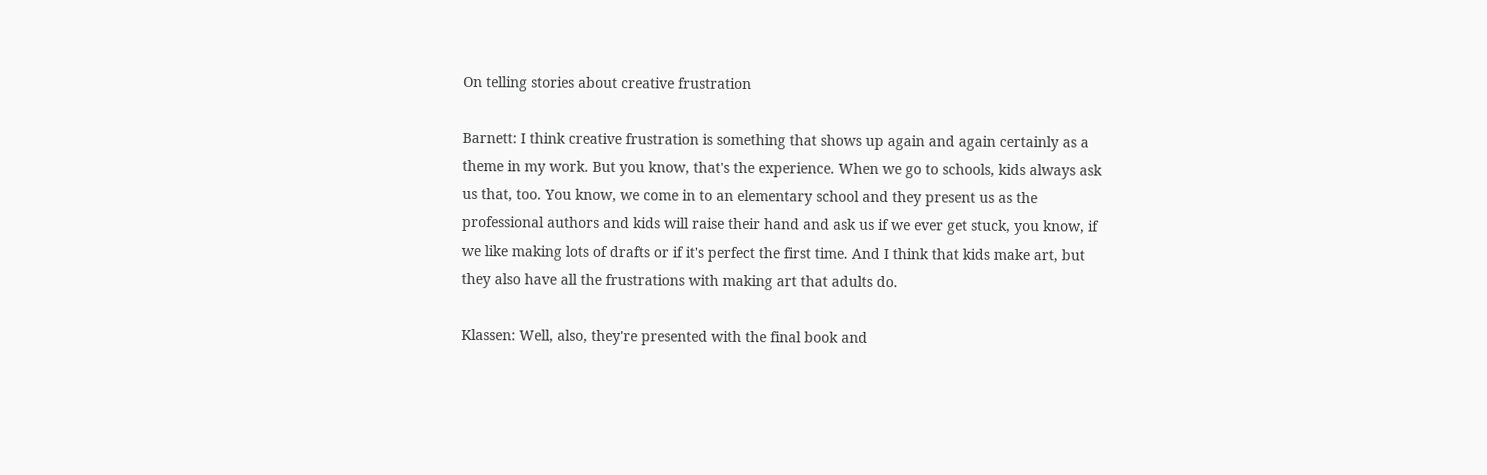On telling stories about creative frustration

Barnett: I think creative frustration is something that shows up again and again certainly as a theme in my work. But you know, that's the experience. When we go to schools, kids always ask us that, too. You know, we come in to an elementary school and they present us as the professional authors and kids will raise their hand and ask us if we ever get stuck, you know, if we like making lots of drafts or if it's perfect the first time. And I think that kids make art, but they also have all the frustrations with making art that adults do.

Klassen: Well, also, they're presented with the final book and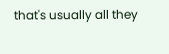that's usually all they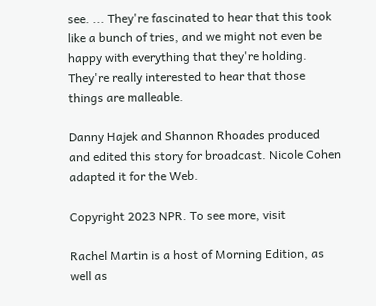see. ... They're fascinated to hear that this took like a bunch of tries, and we might not even be happy with everything that they're holding. They're really interested to hear that those things are malleable.

Danny Hajek and Shannon Rhoades produced and edited this story for broadcast. Nicole Cohen adapted it for the Web.

Copyright 2023 NPR. To see more, visit

Rachel Martin is a host of Morning Edition, as well as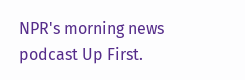NPR's morning news podcast Up First.